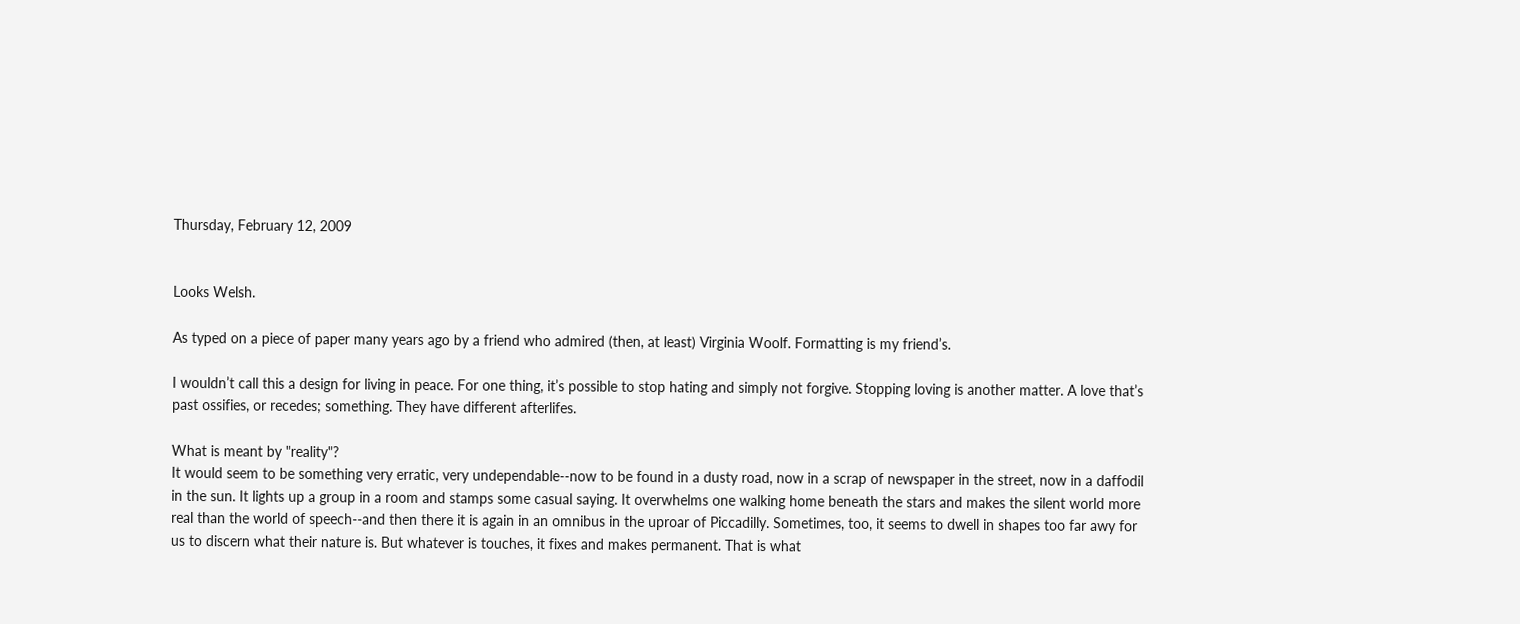Thursday, February 12, 2009


Looks Welsh.

As typed on a piece of paper many years ago by a friend who admired (then, at least) Virginia Woolf. Formatting is my friend’s.

I wouldn’t call this a design for living in peace. For one thing, it’s possible to stop hating and simply not forgive. Stopping loving is another matter. A love that’s past ossifies, or recedes; something. They have different afterlifes.

What is meant by "reality"?
It would seem to be something very erratic, very undependable--now to be found in a dusty road, now in a scrap of newspaper in the street, now in a daffodil in the sun. It lights up a group in a room and stamps some casual saying. It overwhelms one walking home beneath the stars and makes the silent world more real than the world of speech--and then there it is again in an omnibus in the uproar of Piccadilly. Sometimes, too, it seems to dwell in shapes too far awy for us to discern what their nature is. But whatever is touches, it fixes and makes permanent. That is what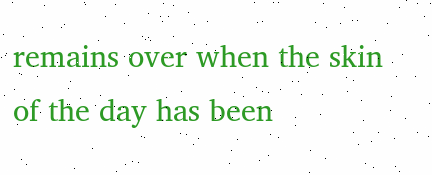remains over when the skin of the day has been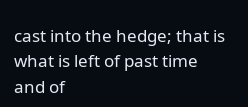cast into the hedge; that is what is left of past time and of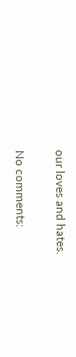our loves and hates.

No comments: